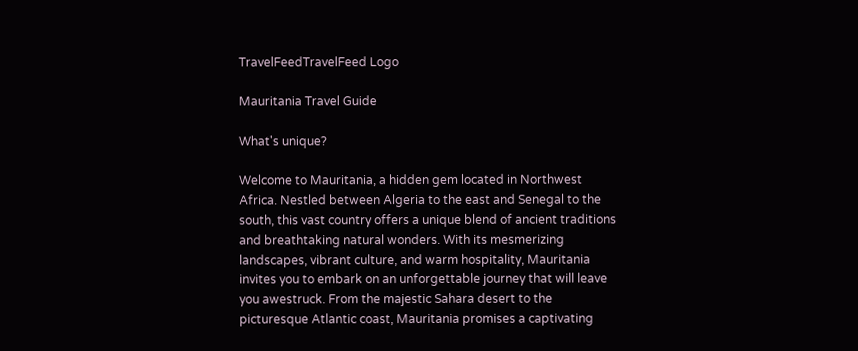TravelFeedTravelFeed Logo

Mauritania Travel Guide

What's unique?

Welcome to Mauritania, a hidden gem located in Northwest Africa. Nestled between Algeria to the east and Senegal to the south, this vast country offers a unique blend of ancient traditions and breathtaking natural wonders. With its mesmerizing landscapes, vibrant culture, and warm hospitality, Mauritania invites you to embark on an unforgettable journey that will leave you awestruck. From the majestic Sahara desert to the picturesque Atlantic coast, Mauritania promises a captivating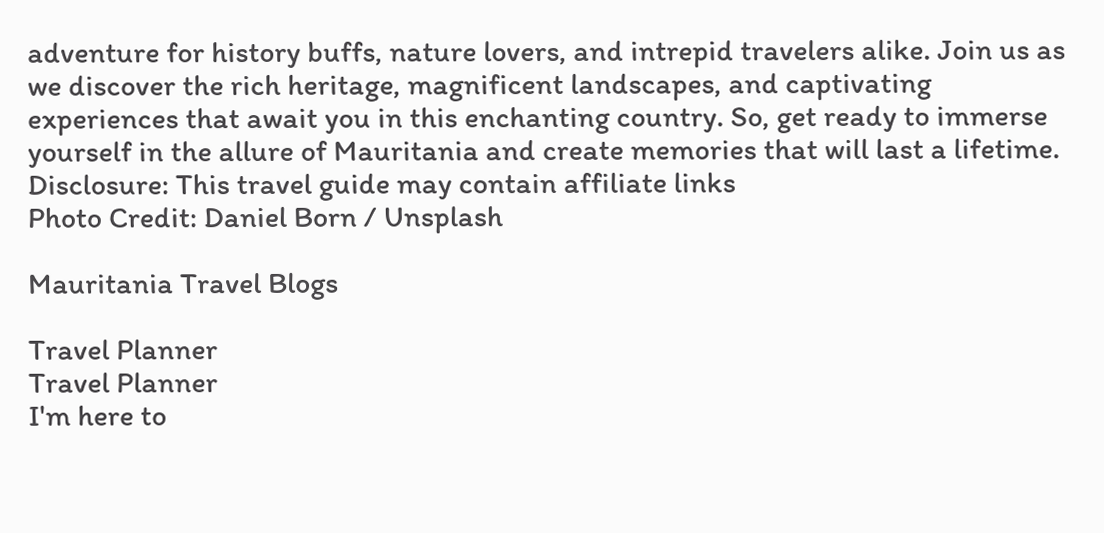adventure for history buffs, nature lovers, and intrepid travelers alike. Join us as we discover the rich heritage, magnificent landscapes, and captivating experiences that await you in this enchanting country. So, get ready to immerse yourself in the allure of Mauritania and create memories that will last a lifetime.
Disclosure: This travel guide may contain affiliate links
Photo Credit: Daniel Born / Unsplash

Mauritania Travel Blogs

Travel Planner
Travel Planner
I'm here to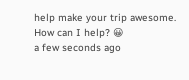help make your trip awesome. How can I help? 😀
a few seconds ago